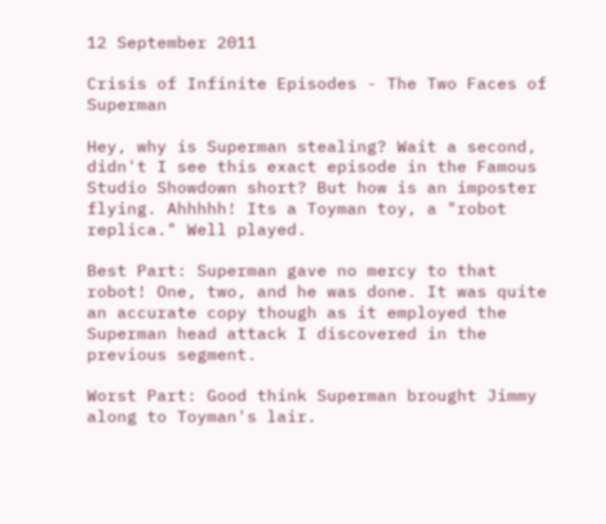12 September 2011

Crisis of Infinite Episodes - The Two Faces of Superman

Hey, why is Superman stealing? Wait a second, didn't I see this exact episode in the Famous Studio Showdown short? But how is an imposter flying. Ahhhhh! Its a Toyman toy, a "robot replica." Well played.

Best Part: Superman gave no mercy to that robot! One, two, and he was done. It was quite an accurate copy though as it employed the Superman head attack I discovered in the previous segment.

Worst Part: Good think Superman brought Jimmy along to Toyman's lair.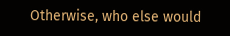Otherwise, who else would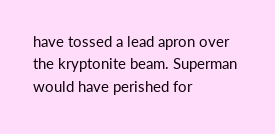have tossed a lead apron over the kryptonite beam. Superman would have perished for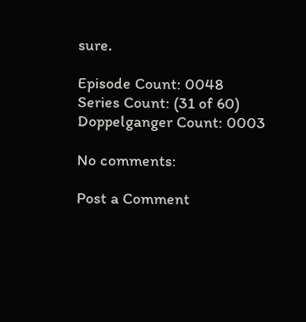sure.

Episode Count: 0048
Series Count: (31 of 60)
Doppelganger Count: 0003

No comments:

Post a Comment